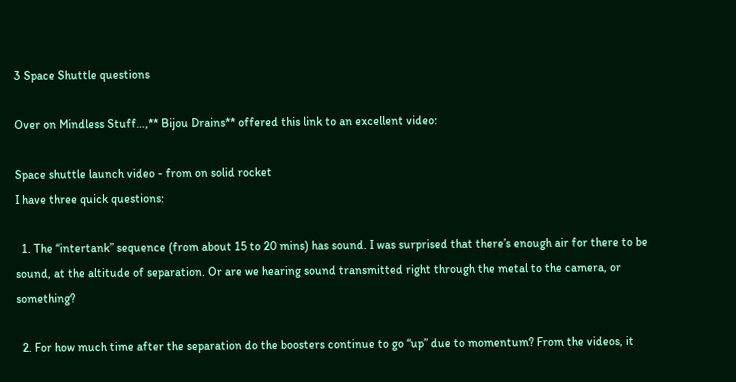3 Space Shuttle questions

Over on Mindless Stuff…,** Bijou Drains** offered this link to an excellent video:

Space shuttle launch video - from on solid rocket
I have three quick questions:

  1. The “intertank” sequence (from about 15 to 20 mins) has sound. I was surprised that there’s enough air for there to be sound, at the altitude of separation. Or are we hearing sound transmitted right through the metal to the camera, or something?

  2. For how much time after the separation do the boosters continue to go “up” due to momentum? From the videos, it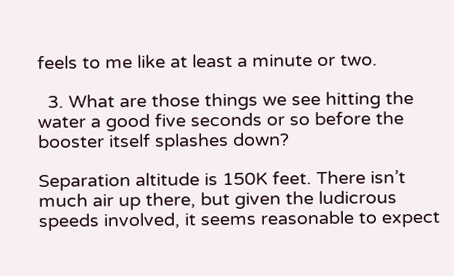feels to me like at least a minute or two.

  3. What are those things we see hitting the water a good five seconds or so before the booster itself splashes down?

Separation altitude is 150K feet. There isn’t much air up there, but given the ludicrous speeds involved, it seems reasonable to expect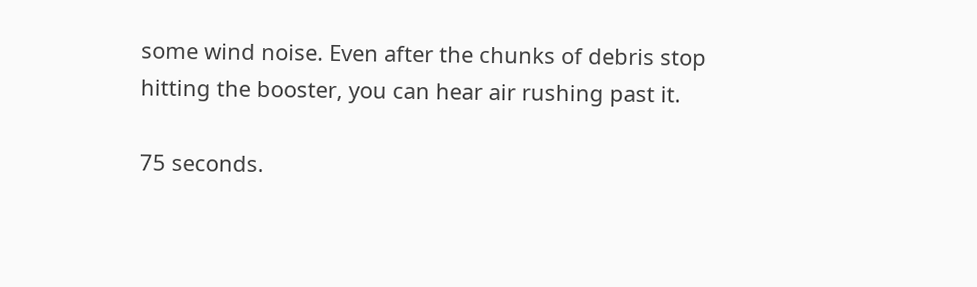some wind noise. Even after the chunks of debris stop hitting the booster, you can hear air rushing past it.

75 seconds.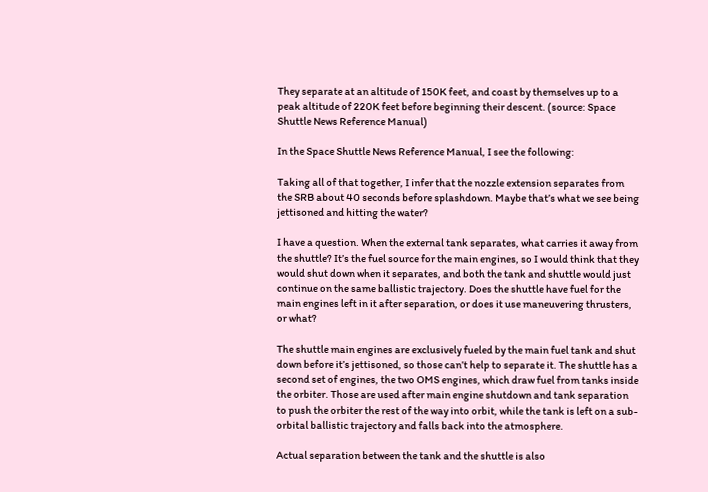They separate at an altitude of 150K feet, and coast by themselves up to a peak altitude of 220K feet before beginning their descent. (source: Space Shuttle News Reference Manual)

In the Space Shuttle News Reference Manual, I see the following:

Taking all of that together, I infer that the nozzle extension separates from the SRB about 40 seconds before splashdown. Maybe that’s what we see being jettisoned and hitting the water?

I have a question. When the external tank separates, what carries it away from the shuttle? It’s the fuel source for the main engines, so I would think that they would shut down when it separates, and both the tank and shuttle would just continue on the same ballistic trajectory. Does the shuttle have fuel for the main engines left in it after separation, or does it use maneuvering thrusters, or what?

The shuttle main engines are exclusively fueled by the main fuel tank and shut down before it’s jettisoned, so those can’t help to separate it. The shuttle has a second set of engines, the two OMS engines, which draw fuel from tanks inside the orbiter. Those are used after main engine shutdown and tank separation to push the orbiter the rest of the way into orbit, while the tank is left on a sub-orbital ballistic trajectory and falls back into the atmosphere.

Actual separation between the tank and the shuttle is also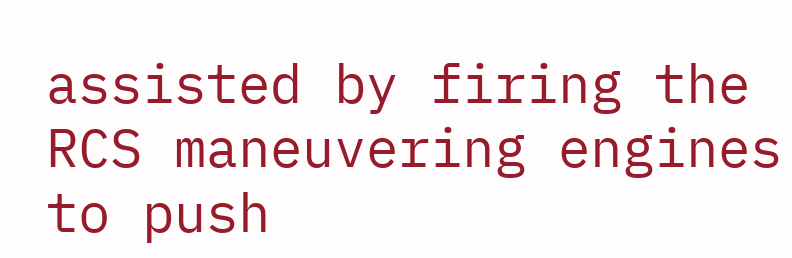assisted by firing the RCS maneuvering engines to push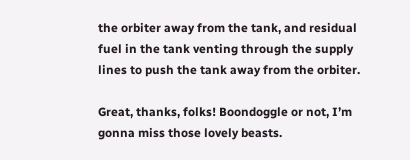the orbiter away from the tank, and residual fuel in the tank venting through the supply lines to push the tank away from the orbiter.

Great, thanks, folks! Boondoggle or not, I’m gonna miss those lovely beasts.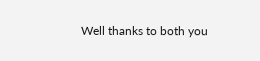Well thanks to both you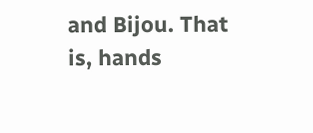and Bijou. That is, hands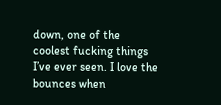down, one of the coolest fucking things I’ve ever seen. I love the bounces when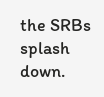the SRBs splash down.